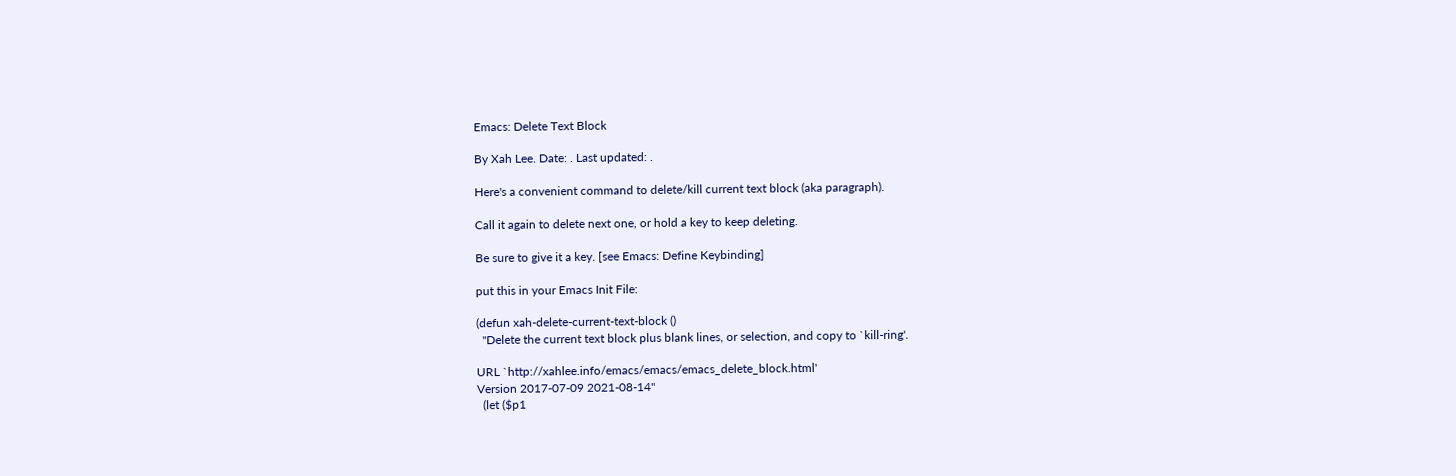Emacs: Delete Text Block

By Xah Lee. Date: . Last updated: .

Here's a convenient command to delete/kill current text block (aka paragraph).

Call it again to delete next one, or hold a key to keep deleting.

Be sure to give it a key. [see Emacs: Define Keybinding]

put this in your Emacs Init File:

(defun xah-delete-current-text-block ()
  "Delete the current text block plus blank lines, or selection, and copy to `kill-ring'.

URL `http://xahlee.info/emacs/emacs/emacs_delete_block.html'
Version 2017-07-09 2021-08-14"
  (let ($p1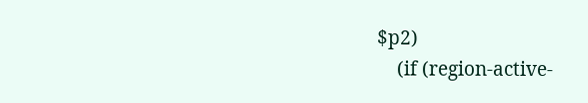$p2)
    (if (region-active-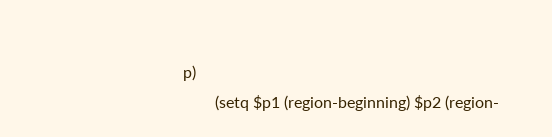p)
        (setq $p1 (region-beginning) $p2 (region-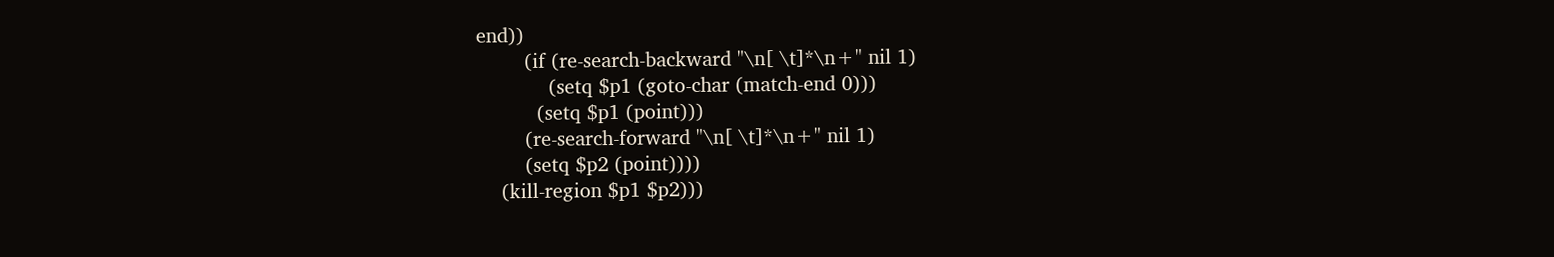end))
        (if (re-search-backward "\n[ \t]*\n+" nil 1)
            (setq $p1 (goto-char (match-end 0)))
          (setq $p1 (point)))
        (re-search-forward "\n[ \t]*\n+" nil 1)
        (setq $p2 (point))))
    (kill-region $p1 $p2)))